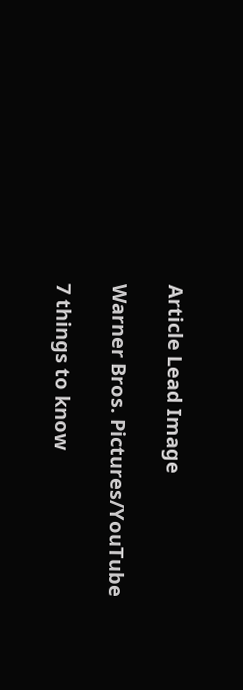Article Lead Image

Warner Bros. Pictures/YouTube

7 things to know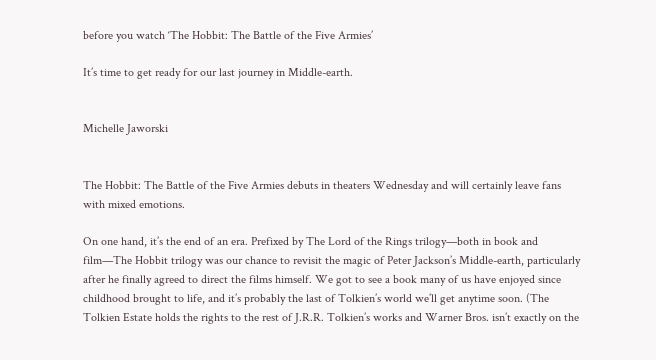before you watch ‘The Hobbit: The Battle of the Five Armies’

It’s time to get ready for our last journey in Middle-earth.


Michelle Jaworski


The Hobbit: The Battle of the Five Armies debuts in theaters Wednesday and will certainly leave fans with mixed emotions.

On one hand, it’s the end of an era. Prefixed by The Lord of the Rings trilogy—both in book and film—The Hobbit trilogy was our chance to revisit the magic of Peter Jackson’s Middle-earth, particularly after he finally agreed to direct the films himself. We got to see a book many of us have enjoyed since childhood brought to life, and it’s probably the last of Tolkien’s world we’ll get anytime soon. (The Tolkien Estate holds the rights to the rest of J.R.R. Tolkien’s works and Warner Bros. isn’t exactly on the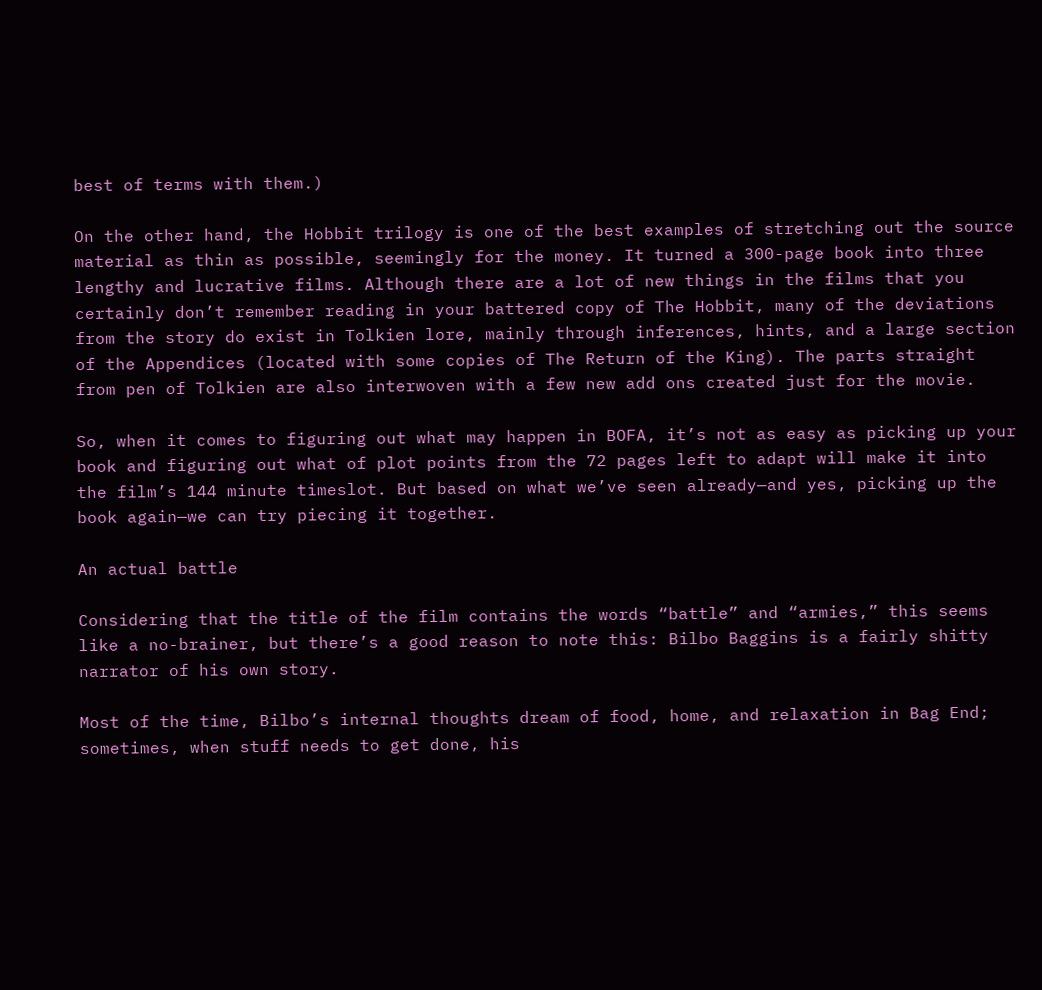best of terms with them.)

On the other hand, the Hobbit trilogy is one of the best examples of stretching out the source material as thin as possible, seemingly for the money. It turned a 300-page book into three lengthy and lucrative films. Although there are a lot of new things in the films that you certainly don’t remember reading in your battered copy of The Hobbit, many of the deviations from the story do exist in Tolkien lore, mainly through inferences, hints, and a large section of the Appendices (located with some copies of The Return of the King). The parts straight from pen of Tolkien are also interwoven with a few new add ons created just for the movie.

So, when it comes to figuring out what may happen in BOFA, it’s not as easy as picking up your book and figuring out what of plot points from the 72 pages left to adapt will make it into the film’s 144 minute timeslot. But based on what we’ve seen already—and yes, picking up the book again—we can try piecing it together.

An actual battle

Considering that the title of the film contains the words “battle” and “armies,” this seems like a no-brainer, but there’s a good reason to note this: Bilbo Baggins is a fairly shitty narrator of his own story.

Most of the time, Bilbo’s internal thoughts dream of food, home, and relaxation in Bag End; sometimes, when stuff needs to get done, his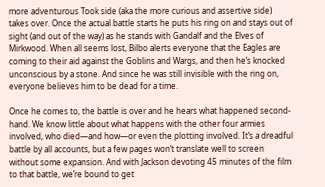more adventurous Took side (aka the more curious and assertive side) takes over. Once the actual battle starts he puts his ring on and stays out of sight (and out of the way) as he stands with Gandalf and the Elves of Mirkwood. When all seems lost, Bilbo alerts everyone that the Eagles are coming to their aid against the Goblins and Wargs, and then he’s knocked unconscious by a stone. And since he was still invisible with the ring on, everyone believes him to be dead for a time.

Once he comes to, the battle is over and he hears what happened second-hand. We know little about what happens with the other four armies involved, who died—and how—or even the plotting involved. It’s a dreadful battle by all accounts, but a few pages won’t translate well to screen without some expansion. And with Jackson devoting 45 minutes of the film to that battle, we’re bound to get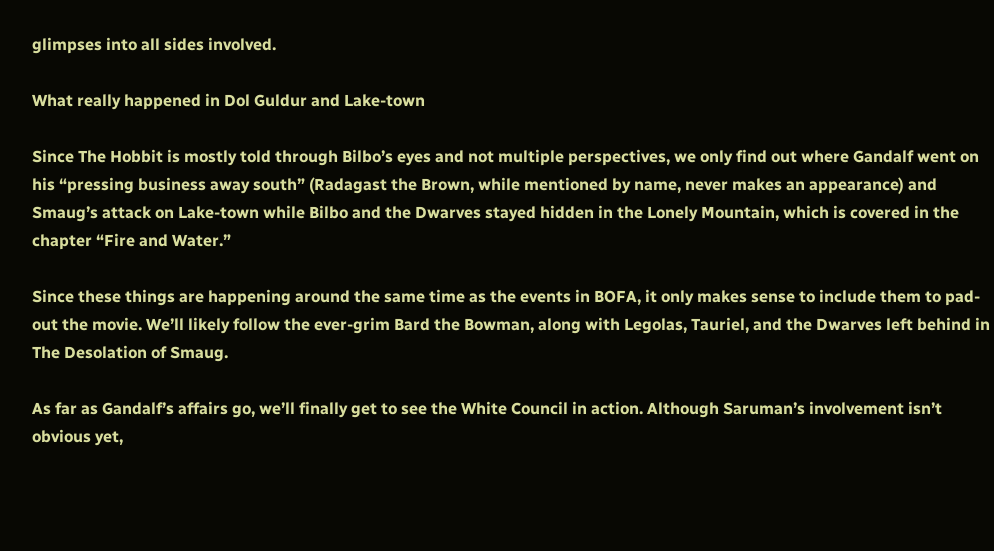glimpses into all sides involved.

What really happened in Dol Guldur and Lake-town

Since The Hobbit is mostly told through Bilbo’s eyes and not multiple perspectives, we only find out where Gandalf went on his “pressing business away south” (Radagast the Brown, while mentioned by name, never makes an appearance) and Smaug’s attack on Lake-town while Bilbo and the Dwarves stayed hidden in the Lonely Mountain, which is covered in the chapter “Fire and Water.”

Since these things are happening around the same time as the events in BOFA, it only makes sense to include them to pad-out the movie. We’ll likely follow the ever-grim Bard the Bowman, along with Legolas, Tauriel, and the Dwarves left behind in The Desolation of Smaug.

As far as Gandalf’s affairs go, we’ll finally get to see the White Council in action. Although Saruman’s involvement isn’t obvious yet,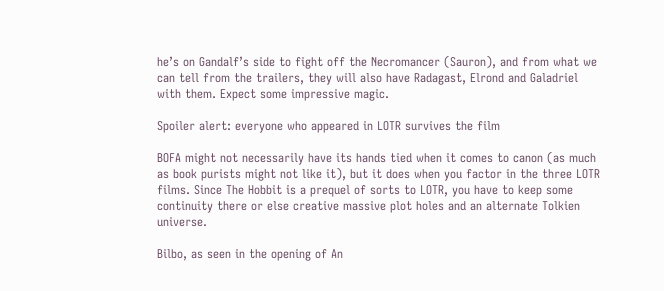he’s on Gandalf’s side to fight off the Necromancer (Sauron), and from what we can tell from the trailers, they will also have Radagast, Elrond and Galadriel with them. Expect some impressive magic.

Spoiler alert: everyone who appeared in LOTR survives the film

BOFA might not necessarily have its hands tied when it comes to canon (as much as book purists might not like it), but it does when you factor in the three LOTR films. Since The Hobbit is a prequel of sorts to LOTR, you have to keep some continuity there or else creative massive plot holes and an alternate Tolkien universe.

Bilbo, as seen in the opening of An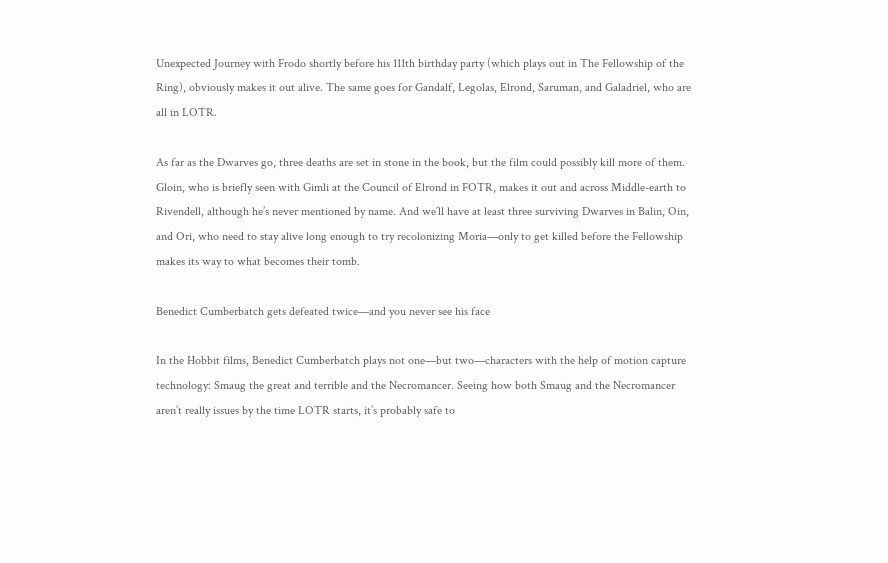Unexpected Journey with Frodo shortly before his 111th birthday party (which plays out in The Fellowship of the Ring), obviously makes it out alive. The same goes for Gandalf, Legolas, Elrond, Saruman, and Galadriel, who are all in LOTR.

As far as the Dwarves go, three deaths are set in stone in the book, but the film could possibly kill more of them. Gloin, who is briefly seen with Gimli at the Council of Elrond in FOTR, makes it out and across Middle-earth to Rivendell, although he’s never mentioned by name. And we’ll have at least three surviving Dwarves in Balin, Oin, and Ori, who need to stay alive long enough to try recolonizing Moria—only to get killed before the Fellowship makes its way to what becomes their tomb.

Benedict Cumberbatch gets defeated twice—and you never see his face

In the Hobbit films, Benedict Cumberbatch plays not one—but two—characters with the help of motion capture technology: Smaug the great and terrible and the Necromancer. Seeing how both Smaug and the Necromancer aren’t really issues by the time LOTR starts, it’s probably safe to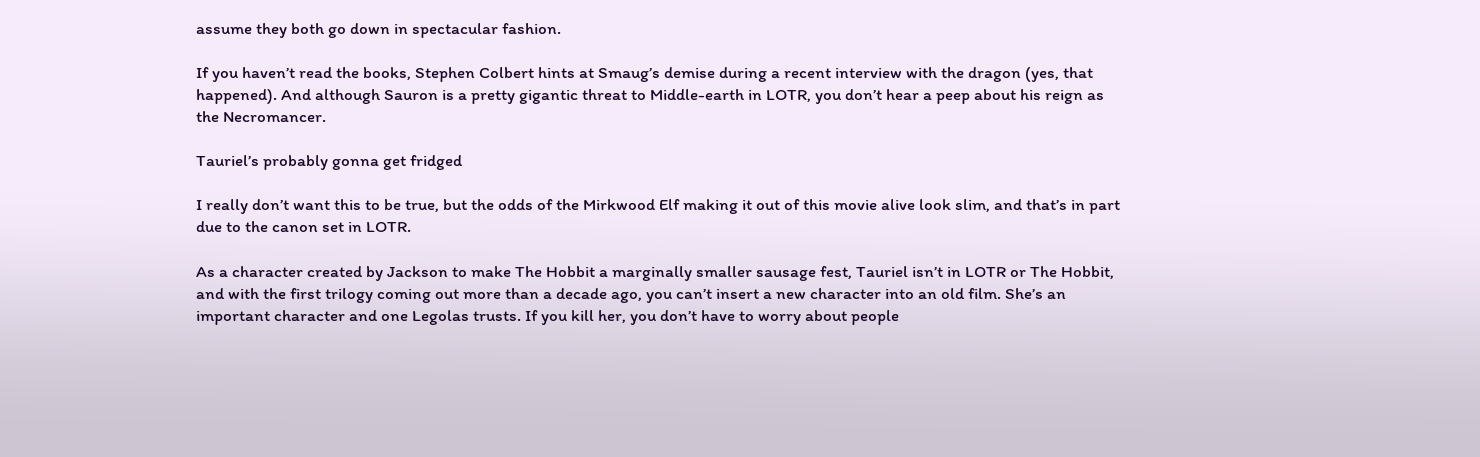assume they both go down in spectacular fashion.

If you haven’t read the books, Stephen Colbert hints at Smaug’s demise during a recent interview with the dragon (yes, that happened). And although Sauron is a pretty gigantic threat to Middle-earth in LOTR, you don’t hear a peep about his reign as the Necromancer.

Tauriel’s probably gonna get fridged

I really don’t want this to be true, but the odds of the Mirkwood Elf making it out of this movie alive look slim, and that’s in part due to the canon set in LOTR.

As a character created by Jackson to make The Hobbit a marginally smaller sausage fest, Tauriel isn’t in LOTR or The Hobbit, and with the first trilogy coming out more than a decade ago, you can’t insert a new character into an old film. She’s an important character and one Legolas trusts. If you kill her, you don’t have to worry about people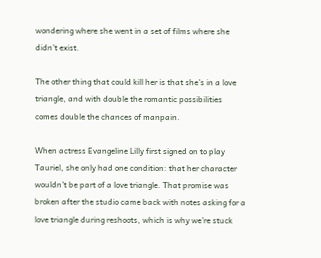wondering where she went in a set of films where she didn’t exist.

The other thing that could kill her is that she’s in a love triangle, and with double the romantic possibilities comes double the chances of manpain.

When actress Evangeline Lilly first signed on to play Tauriel, she only had one condition: that her character wouldn’t be part of a love triangle. That promise was broken after the studio came back with notes asking for a love triangle during reshoots, which is why we’re stuck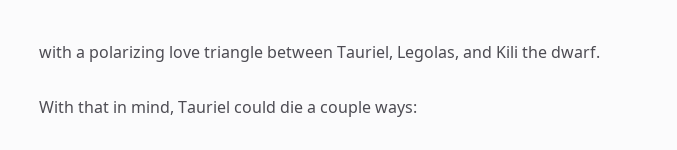with a polarizing love triangle between Tauriel, Legolas, and Kili the dwarf.

With that in mind, Tauriel could die a couple ways: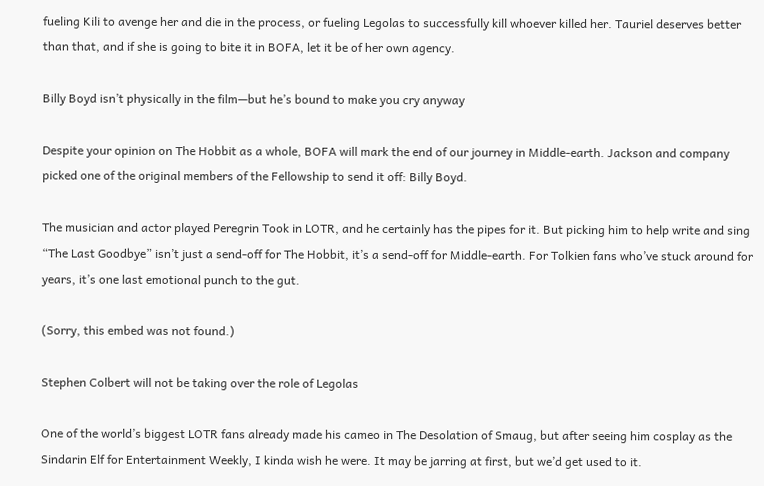fueling Kili to avenge her and die in the process, or fueling Legolas to successfully kill whoever killed her. Tauriel deserves better than that, and if she is going to bite it in BOFA, let it be of her own agency.

Billy Boyd isn’t physically in the film—but he’s bound to make you cry anyway

Despite your opinion on The Hobbit as a whole, BOFA will mark the end of our journey in Middle-earth. Jackson and company picked one of the original members of the Fellowship to send it off: Billy Boyd.

The musician and actor played Peregrin Took in LOTR, and he certainly has the pipes for it. But picking him to help write and sing “The Last Goodbye” isn’t just a send-off for The Hobbit, it’s a send-off for Middle-earth. For Tolkien fans who’ve stuck around for years, it’s one last emotional punch to the gut.

(Sorry, this embed was not found.)

Stephen Colbert will not be taking over the role of Legolas

One of the world’s biggest LOTR fans already made his cameo in The Desolation of Smaug, but after seeing him cosplay as the Sindarin Elf for Entertainment Weekly, I kinda wish he were. It may be jarring at first, but we’d get used to it.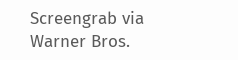Screengrab via Warner Bros.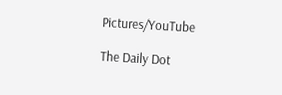Pictures/YouTube

The Daily Dot